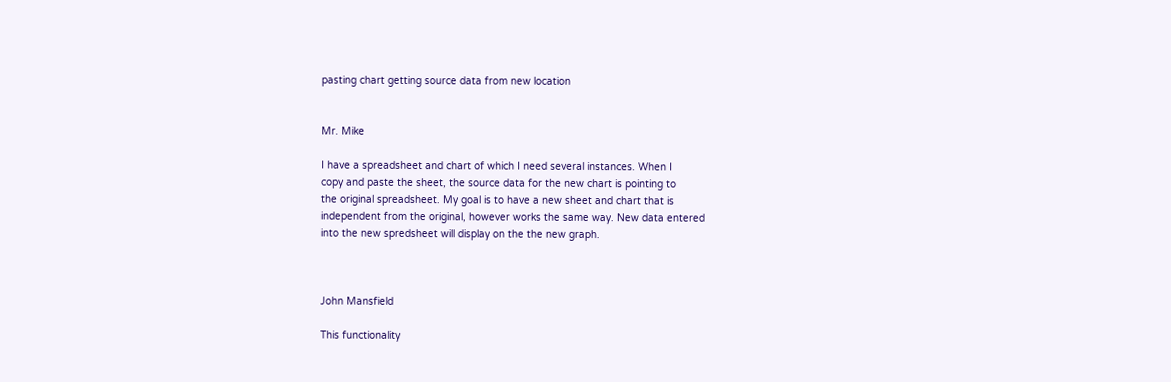pasting chart getting source data from new location


Mr. Mike

I have a spreadsheet and chart of which I need several instances. When I
copy and paste the sheet, the source data for the new chart is pointing to
the original spreadsheet. My goal is to have a new sheet and chart that is
independent from the original, however works the same way. New data entered
into the new spredsheet will display on the the new graph.



John Mansfield

This functionality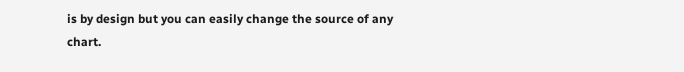is by design but you can easily change the source of any
chart.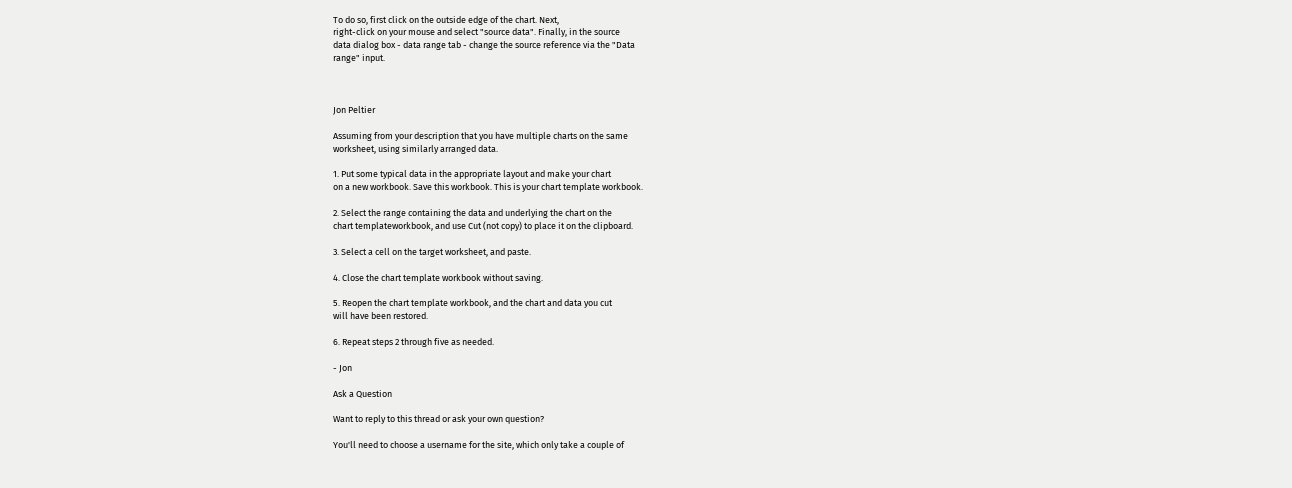To do so, first click on the outside edge of the chart. Next,
right-click on your mouse and select "source data". Finally, in the source
data dialog box - data range tab - change the source reference via the "Data
range" input.



Jon Peltier

Assuming from your description that you have multiple charts on the same
worksheet, using similarly arranged data.

1. Put some typical data in the appropriate layout and make your chart
on a new workbook. Save this workbook. This is your chart template workbook.

2. Select the range containing the data and underlying the chart on the
chart templateworkbook, and use Cut (not copy) to place it on the clipboard.

3. Select a cell on the target worksheet, and paste.

4. Close the chart template workbook without saving.

5. Reopen the chart template workbook, and the chart and data you cut
will have been restored.

6. Repeat steps 2 through five as needed.

- Jon

Ask a Question

Want to reply to this thread or ask your own question?

You'll need to choose a username for the site, which only take a couple of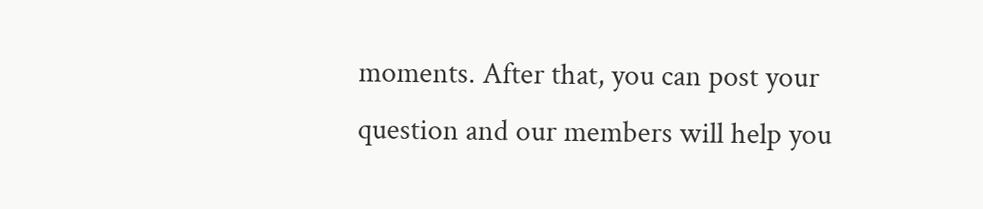moments. After that, you can post your question and our members will help you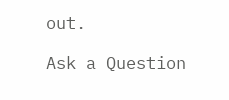out.

Ask a Question